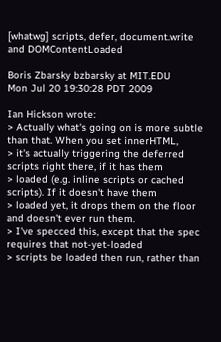[whatwg] scripts, defer, document.write and DOMContentLoaded

Boris Zbarsky bzbarsky at MIT.EDU
Mon Jul 20 19:30:28 PDT 2009

Ian Hickson wrote:
> Actually what's going on is more subtle than that. When you set innerHTML,
> it's actually triggering the deferred scripts right there, if it has them
> loaded (e.g. inline scripts or cached scripts). If it doesn't have them
> loaded yet, it drops them on the floor and doesn't ever run them.
> I've specced this, except that the spec requires that not-yet-loaded
> scripts be loaded then run, rather than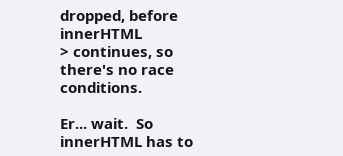dropped, before innerHTML
> continues, so there's no race conditions.

Er... wait.  So innerHTML has to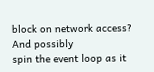block on network access?  And possibly
spin the event loop as it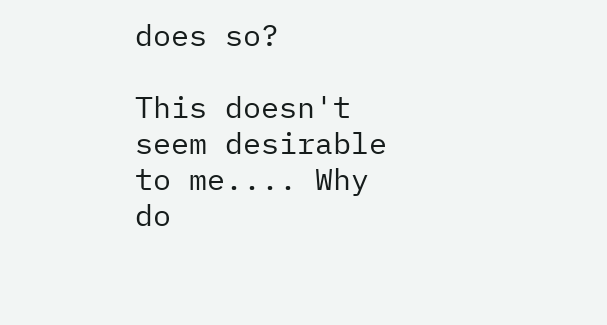does so?

This doesn't seem desirable to me.... Why do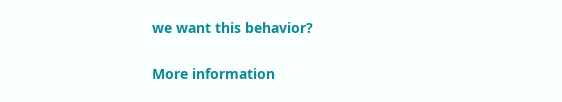we want this behavior?


More information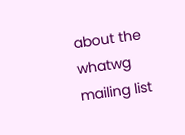about the whatwg mailing list